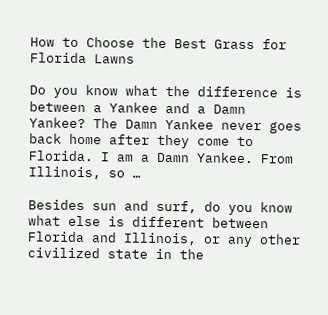How to Choose the Best Grass for Florida Lawns

Do you know what the difference is between a Yankee and a Damn Yankee? The Damn Yankee never goes back home after they come to Florida. I am a Damn Yankee. From Illinois, so …

Besides sun and surf, do you know what else is different between Florida and Illinois, or any other civilized state in the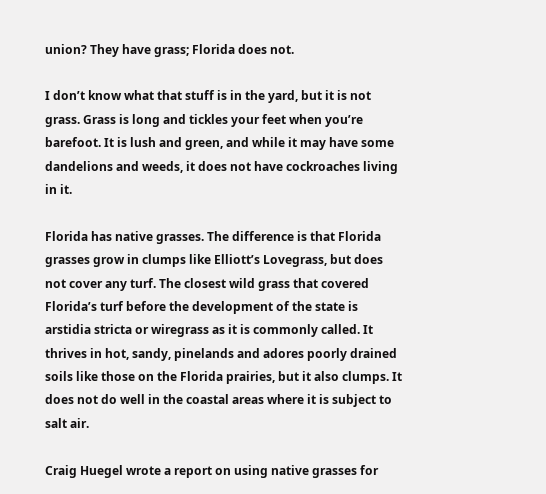union? They have grass; Florida does not.

I don’t know what that stuff is in the yard, but it is not grass. Grass is long and tickles your feet when you’re barefoot. It is lush and green, and while it may have some dandelions and weeds, it does not have cockroaches living in it.

Florida has native grasses. The difference is that Florida grasses grow in clumps like Elliott’s Lovegrass, but does not cover any turf. The closest wild grass that covered Florida’s turf before the development of the state is arstidia stricta or wiregrass as it is commonly called. It thrives in hot, sandy, pinelands and adores poorly drained soils like those on the Florida prairies, but it also clumps. It does not do well in the coastal areas where it is subject to salt air.

Craig Huegel wrote a report on using native grasses for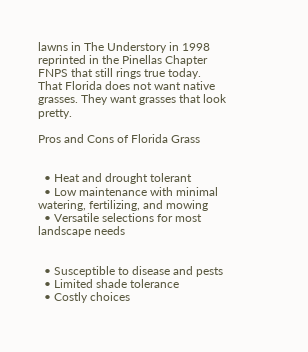lawns in The Understory in 1998 reprinted in the Pinellas Chapter FNPS that still rings true today. That Florida does not want native grasses. They want grasses that look pretty.

Pros and Cons of Florida Grass


  • Heat and drought tolerant
  • Low maintenance with minimal watering, fertilizing, and mowing
  • Versatile selections for most landscape needs


  • Susceptible to disease and pests
  • Limited shade tolerance
  • Costly choices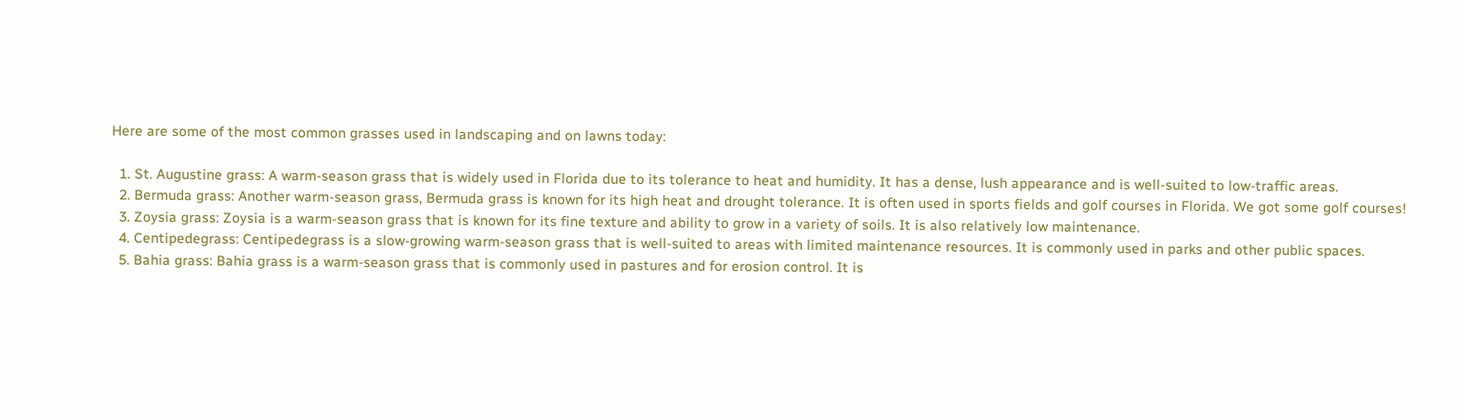Here are some of the most common grasses used in landscaping and on lawns today:

  1. St. Augustine grass: A warm-season grass that is widely used in Florida due to its tolerance to heat and humidity. It has a dense, lush appearance and is well-suited to low-traffic areas.
  2. Bermuda grass: Another warm-season grass, Bermuda grass is known for its high heat and drought tolerance. It is often used in sports fields and golf courses in Florida. We got some golf courses!
  3. Zoysia grass: Zoysia is a warm-season grass that is known for its fine texture and ability to grow in a variety of soils. It is also relatively low maintenance.
  4. Centipedegrass: Centipedegrass is a slow-growing warm-season grass that is well-suited to areas with limited maintenance resources. It is commonly used in parks and other public spaces.
  5. Bahia grass: Bahia grass is a warm-season grass that is commonly used in pastures and for erosion control. It is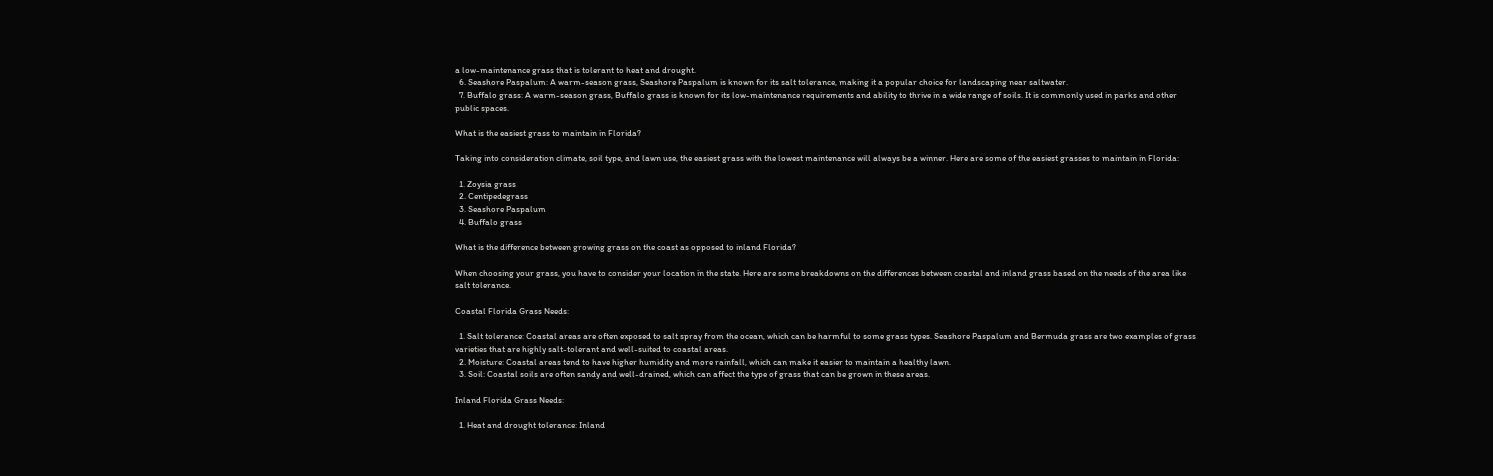a low-maintenance grass that is tolerant to heat and drought.
  6. Seashore Paspalum: A warm-season grass, Seashore Paspalum is known for its salt tolerance, making it a popular choice for landscaping near saltwater.
  7. Buffalo grass: A warm-season grass, Buffalo grass is known for its low-maintenance requirements and ability to thrive in a wide range of soils. It is commonly used in parks and other public spaces.

What is the easiest grass to maintain in Florida?

Taking into consideration climate, soil type, and lawn use, the easiest grass with the lowest maintenance will always be a winner. Here are some of the easiest grasses to maintain in Florida:

  1. Zoysia grass
  2. Centipedegrass
  3. Seashore Paspalum
  4. Buffalo grass

What is the difference between growing grass on the coast as opposed to inland Florida?

When choosing your grass, you have to consider your location in the state. Here are some breakdowns on the differences between coastal and inland grass based on the needs of the area like salt tolerance.

Coastal Florida Grass Needs:

  1. Salt tolerance: Coastal areas are often exposed to salt spray from the ocean, which can be harmful to some grass types. Seashore Paspalum and Bermuda grass are two examples of grass varieties that are highly salt-tolerant and well-suited to coastal areas.
  2. Moisture: Coastal areas tend to have higher humidity and more rainfall, which can make it easier to maintain a healthy lawn.
  3. Soil: Coastal soils are often sandy and well-drained, which can affect the type of grass that can be grown in these areas.

Inland Florida Grass Needs:

  1. Heat and drought tolerance: Inland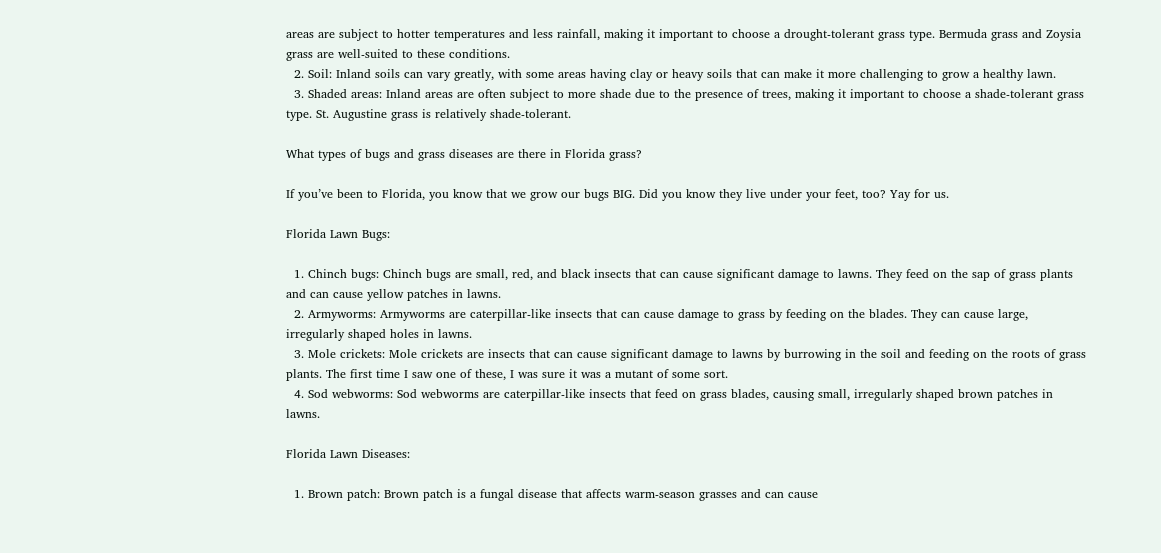areas are subject to hotter temperatures and less rainfall, making it important to choose a drought-tolerant grass type. Bermuda grass and Zoysia grass are well-suited to these conditions.
  2. Soil: Inland soils can vary greatly, with some areas having clay or heavy soils that can make it more challenging to grow a healthy lawn.
  3. Shaded areas: Inland areas are often subject to more shade due to the presence of trees, making it important to choose a shade-tolerant grass type. St. Augustine grass is relatively shade-tolerant.

What types of bugs and grass diseases are there in Florida grass?

If you’ve been to Florida, you know that we grow our bugs BIG. Did you know they live under your feet, too? Yay for us.

Florida Lawn Bugs:

  1. Chinch bugs: Chinch bugs are small, red, and black insects that can cause significant damage to lawns. They feed on the sap of grass plants and can cause yellow patches in lawns.
  2. Armyworms: Armyworms are caterpillar-like insects that can cause damage to grass by feeding on the blades. They can cause large, irregularly shaped holes in lawns.
  3. Mole crickets: Mole crickets are insects that can cause significant damage to lawns by burrowing in the soil and feeding on the roots of grass plants. The first time I saw one of these, I was sure it was a mutant of some sort.
  4. Sod webworms: Sod webworms are caterpillar-like insects that feed on grass blades, causing small, irregularly shaped brown patches in lawns.

Florida Lawn Diseases:

  1. Brown patch: Brown patch is a fungal disease that affects warm-season grasses and can cause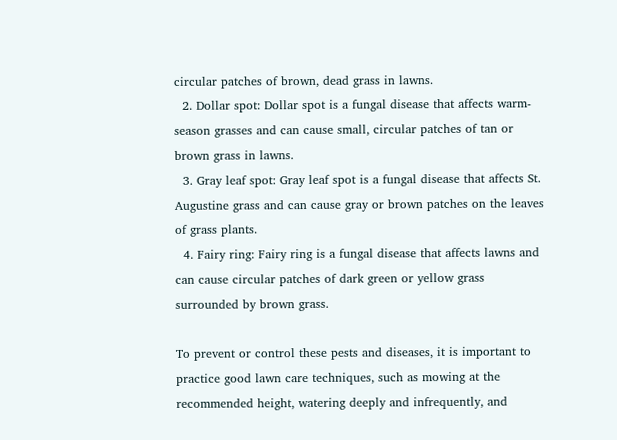circular patches of brown, dead grass in lawns.
  2. Dollar spot: Dollar spot is a fungal disease that affects warm-season grasses and can cause small, circular patches of tan or brown grass in lawns.
  3. Gray leaf spot: Gray leaf spot is a fungal disease that affects St. Augustine grass and can cause gray or brown patches on the leaves of grass plants.
  4. Fairy ring: Fairy ring is a fungal disease that affects lawns and can cause circular patches of dark green or yellow grass surrounded by brown grass.

To prevent or control these pests and diseases, it is important to practice good lawn care techniques, such as mowing at the recommended height, watering deeply and infrequently, and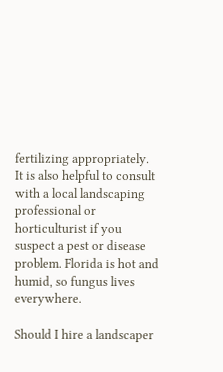fertilizing appropriately. It is also helpful to consult with a local landscaping professional or horticulturist if you suspect a pest or disease problem. Florida is hot and humid, so fungus lives everywhere.

Should I hire a landscaper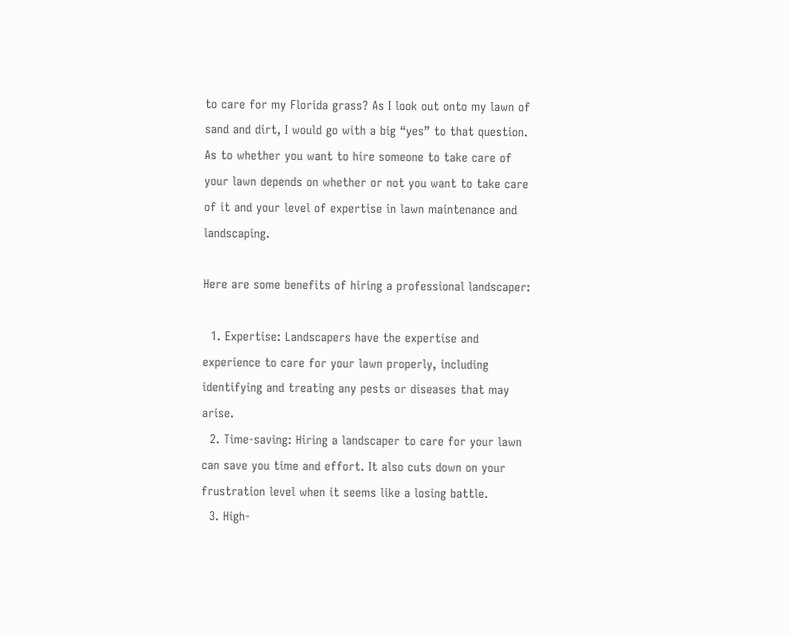to care for my Florida grass? As I look out onto my lawn of sand and dirt, I would go with a big “yes” to that question. As to whether you want to hire someone to take care of your lawn depends on whether or not you want to take care of it and your level of expertise in lawn maintenance and landscaping.

Here are some benefits of hiring a professional landscaper:

  1. Expertise: Landscapers have the expertise and experience to care for your lawn properly, including identifying and treating any pests or diseases that may arise.
  2. Time-saving: Hiring a landscaper to care for your lawn can save you time and effort. It also cuts down on your frustration level when it seems like a losing battle.
  3. High-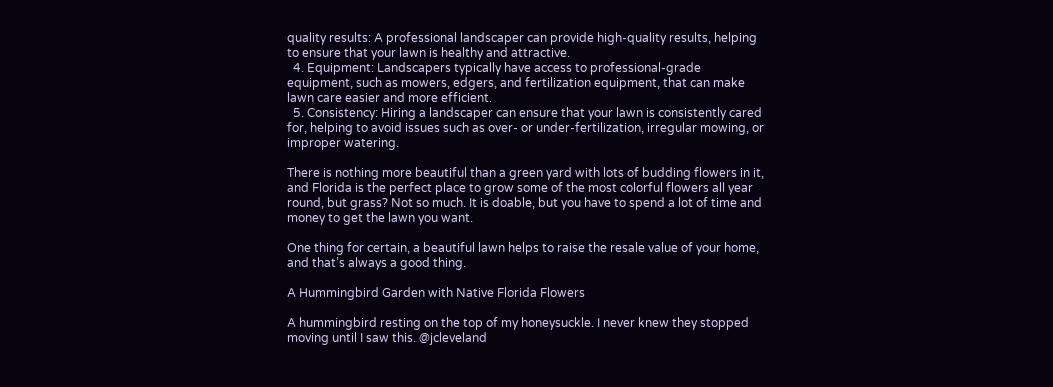quality results: A professional landscaper can provide high-quality results, helping to ensure that your lawn is healthy and attractive.
  4. Equipment: Landscapers typically have access to professional-grade equipment, such as mowers, edgers, and fertilization equipment, that can make lawn care easier and more efficient.
  5. Consistency: Hiring a landscaper can ensure that your lawn is consistently cared for, helping to avoid issues such as over- or under-fertilization, irregular mowing, or improper watering.

There is nothing more beautiful than a green yard with lots of budding flowers in it, and Florida is the perfect place to grow some of the most colorful flowers all year round, but grass? Not so much. It is doable, but you have to spend a lot of time and money to get the lawn you want.

One thing for certain, a beautiful lawn helps to raise the resale value of your home, and that’s always a good thing.

A Hummingbird Garden with Native Florida Flowers

A hummingbird resting on the top of my honeysuckle. I never knew they stopped moving until I saw this. @jcleveland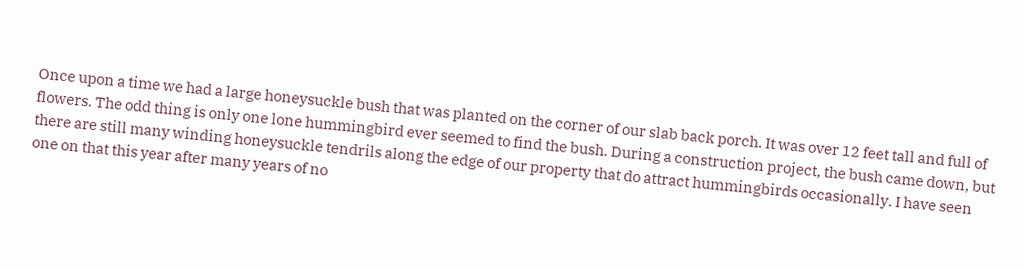Once upon a time we had a large honeysuckle bush that was planted on the corner of our slab back porch. It was over 12 feet tall and full of flowers. The odd thing is only one lone hummingbird ever seemed to find the bush. During a construction project, the bush came down, but there are still many winding honeysuckle tendrils along the edge of our property that do attract hummingbirds occasionally. I have seen one on that this year after many years of no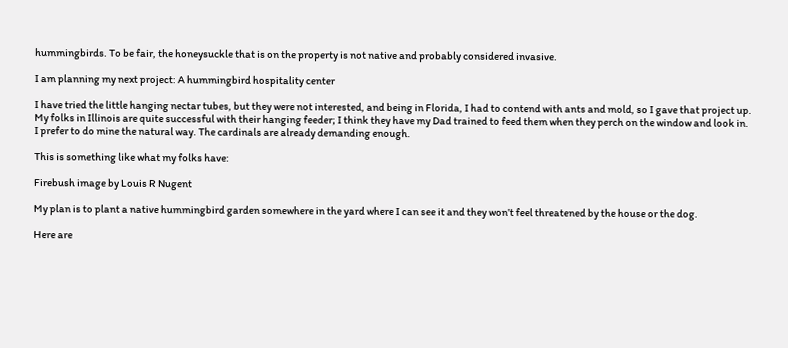hummingbirds. To be fair, the honeysuckle that is on the property is not native and probably considered invasive.

I am planning my next project: A hummingbird hospitality center

I have tried the little hanging nectar tubes, but they were not interested, and being in Florida, I had to contend with ants and mold, so I gave that project up. My folks in Illinois are quite successful with their hanging feeder; I think they have my Dad trained to feed them when they perch on the window and look in. I prefer to do mine the natural way. The cardinals are already demanding enough.

This is something like what my folks have:

Firebush image by Louis R Nugent

My plan is to plant a native hummingbird garden somewhere in the yard where I can see it and they won’t feel threatened by the house or the dog.

Here are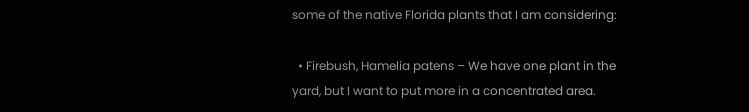some of the native Florida plants that I am considering:

  • Firebush, Hamelia patens – We have one plant in the yard, but I want to put more in a concentrated area.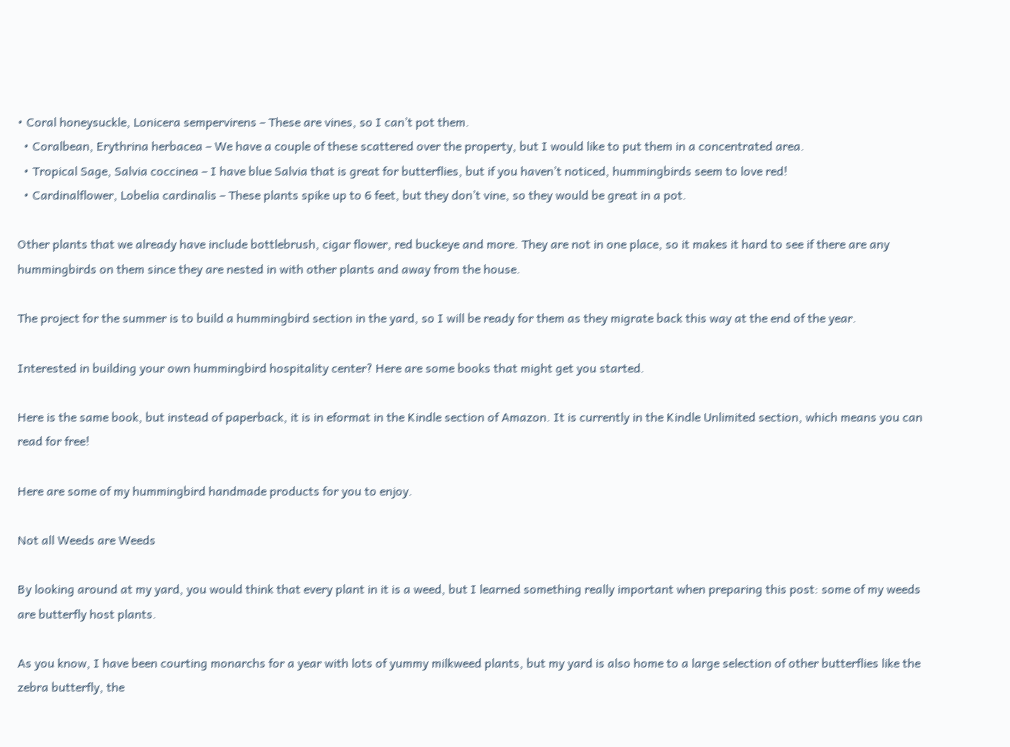• Coral honeysuckle, Lonicera sempervirens – These are vines, so I can’t pot them.
  • Coralbean, Erythrina herbacea – We have a couple of these scattered over the property, but I would like to put them in a concentrated area.
  • Tropical Sage, Salvia coccinea – I have blue Salvia that is great for butterflies, but if you haven’t noticed, hummingbirds seem to love red!
  • Cardinalflower, Lobelia cardinalis – These plants spike up to 6 feet, but they don’t vine, so they would be great in a pot.

Other plants that we already have include bottlebrush, cigar flower, red buckeye and more. They are not in one place, so it makes it hard to see if there are any hummingbirds on them since they are nested in with other plants and away from the house.

The project for the summer is to build a hummingbird section in the yard, so I will be ready for them as they migrate back this way at the end of the year.

Interested in building your own hummingbird hospitality center? Here are some books that might get you started.

Here is the same book, but instead of paperback, it is in eformat in the Kindle section of Amazon. It is currently in the Kindle Unlimited section, which means you can read for free!

Here are some of my hummingbird handmade products for you to enjoy.

Not all Weeds are Weeds

By looking around at my yard, you would think that every plant in it is a weed, but I learned something really important when preparing this post: some of my weeds are butterfly host plants.

As you know, I have been courting monarchs for a year with lots of yummy milkweed plants, but my yard is also home to a large selection of other butterflies like the zebra butterfly, the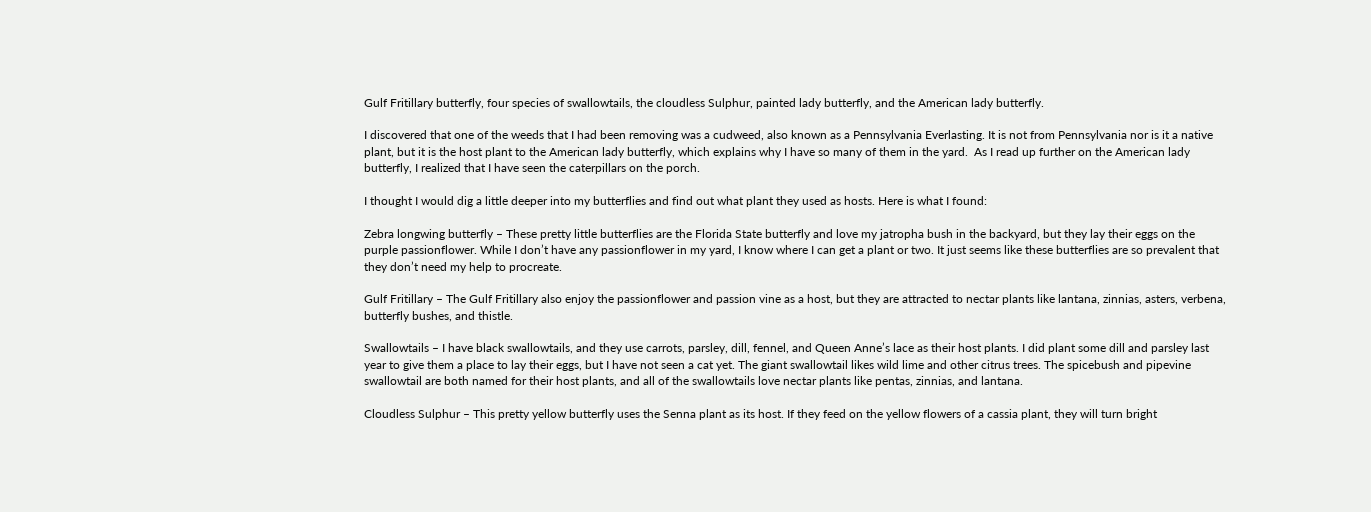Gulf Fritillary butterfly, four species of swallowtails, the cloudless Sulphur, painted lady butterfly, and the American lady butterfly.

I discovered that one of the weeds that I had been removing was a cudweed, also known as a Pennsylvania Everlasting. It is not from Pennsylvania nor is it a native plant, but it is the host plant to the American lady butterfly, which explains why I have so many of them in the yard.  As I read up further on the American lady butterfly, I realized that I have seen the caterpillars on the porch.

I thought I would dig a little deeper into my butterflies and find out what plant they used as hosts. Here is what I found:

Zebra longwing butterfly – These pretty little butterflies are the Florida State butterfly and love my jatropha bush in the backyard, but they lay their eggs on the purple passionflower. While I don’t have any passionflower in my yard, I know where I can get a plant or two. It just seems like these butterflies are so prevalent that they don’t need my help to procreate.

Gulf Fritillary – The Gulf Fritillary also enjoy the passionflower and passion vine as a host, but they are attracted to nectar plants like lantana, zinnias, asters, verbena, butterfly bushes, and thistle.

Swallowtails – I have black swallowtails, and they use carrots, parsley, dill, fennel, and Queen Anne’s lace as their host plants. I did plant some dill and parsley last year to give them a place to lay their eggs, but I have not seen a cat yet. The giant swallowtail likes wild lime and other citrus trees. The spicebush and pipevine swallowtail are both named for their host plants, and all of the swallowtails love nectar plants like pentas, zinnias, and lantana.

Cloudless Sulphur – This pretty yellow butterfly uses the Senna plant as its host. If they feed on the yellow flowers of a cassia plant, they will turn bright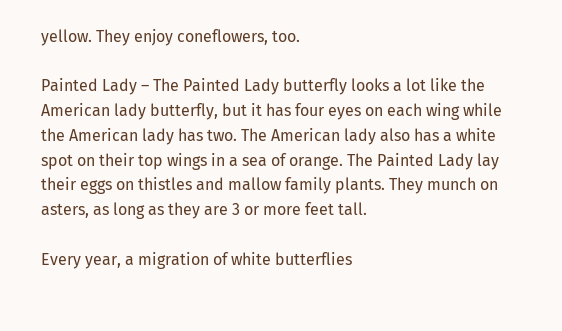yellow. They enjoy coneflowers, too.

Painted Lady – The Painted Lady butterfly looks a lot like the American lady butterfly, but it has four eyes on each wing while the American lady has two. The American lady also has a white spot on their top wings in a sea of orange. The Painted Lady lay their eggs on thistles and mallow family plants. They munch on asters, as long as they are 3 or more feet tall.

Every year, a migration of white butterflies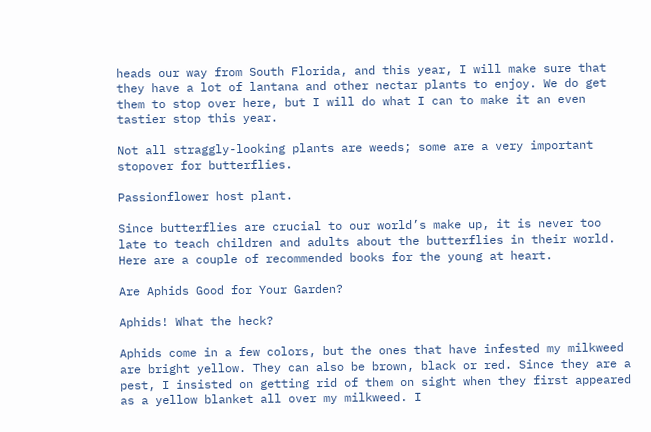heads our way from South Florida, and this year, I will make sure that they have a lot of lantana and other nectar plants to enjoy. We do get them to stop over here, but I will do what I can to make it an even tastier stop this year.

Not all straggly-looking plants are weeds; some are a very important stopover for butterflies.

Passionflower host plant.

Since butterflies are crucial to our world’s make up, it is never too late to teach children and adults about the butterflies in their world. Here are a couple of recommended books for the young at heart.

Are Aphids Good for Your Garden?

Aphids! What the heck?

Aphids come in a few colors, but the ones that have infested my milkweed are bright yellow. They can also be brown, black or red. Since they are a pest, I insisted on getting rid of them on sight when they first appeared as a yellow blanket all over my milkweed. I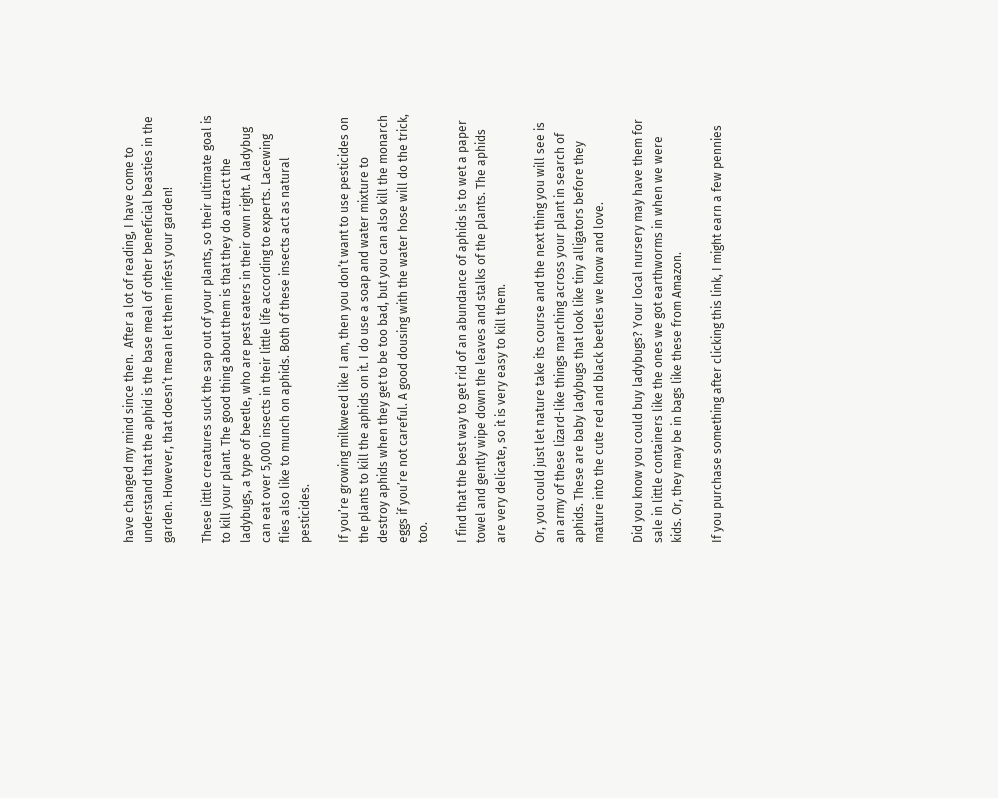have changed my mind since then.  After a lot of reading, I have come to understand that the aphid is the base meal of other beneficial beasties in the garden. However, that doesn’t mean let them infest your garden!

These little creatures suck the sap out of your plants, so their ultimate goal is to kill your plant. The good thing about them is that they do attract the ladybugs, a type of beetle, who are pest eaters in their own right. A ladybug can eat over 5,000 insects in their little life according to experts. Lacewing flies also like to munch on aphids. Both of these insects act as natural pesticides.

If you’re growing milkweed like I am, then you don’t want to use pesticides on the plants to kill the aphids on it. I do use a soap and water mixture to destroy aphids when they get to be too bad, but you can also kill the monarch eggs if you’re not careful. A good dousing with the water hose will do the trick, too.

I find that the best way to get rid of an abundance of aphids is to wet a paper towel and gently wipe down the leaves and stalks of the plants. The aphids are very delicate, so it is very easy to kill them.

Or, you could just let nature take its course and the next thing you will see is an army of these lizard-like things marching across your plant in search of aphids. These are baby ladybugs that look like tiny alligators before they mature into the cute red and black beetles we know and love.

Did you know you could buy ladybugs? Your local nursery may have them for sale in little containers like the ones we got earthworms in when we were kids. Or, they may be in bags like these from Amazon.

If you purchase something after clicking this link, I might earn a few pennies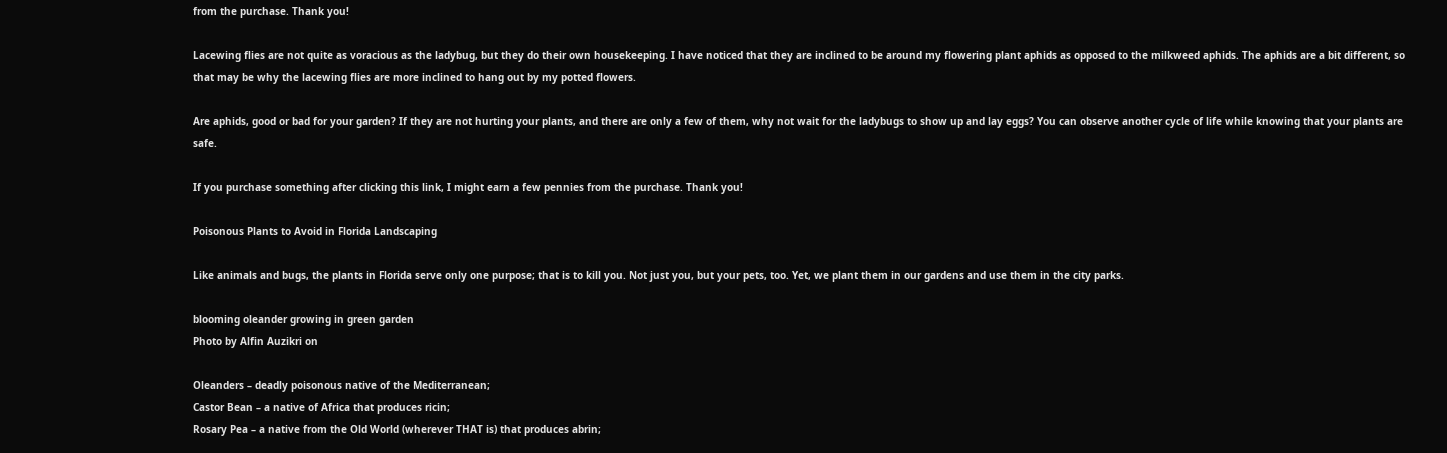from the purchase. Thank you!

Lacewing flies are not quite as voracious as the ladybug, but they do their own housekeeping. I have noticed that they are inclined to be around my flowering plant aphids as opposed to the milkweed aphids. The aphids are a bit different, so that may be why the lacewing flies are more inclined to hang out by my potted flowers.

Are aphids, good or bad for your garden? If they are not hurting your plants, and there are only a few of them, why not wait for the ladybugs to show up and lay eggs? You can observe another cycle of life while knowing that your plants are safe.

If you purchase something after clicking this link, I might earn a few pennies from the purchase. Thank you!

Poisonous Plants to Avoid in Florida Landscaping

Like animals and bugs, the plants in Florida serve only one purpose; that is to kill you. Not just you, but your pets, too. Yet, we plant them in our gardens and use them in the city parks.

blooming oleander growing in green garden
Photo by Alfin Auzikri on

Oleanders – deadly poisonous native of the Mediterranean;
Castor Bean – a native of Africa that produces ricin;
Rosary Pea – a native from the Old World (wherever THAT is) that produces abrin;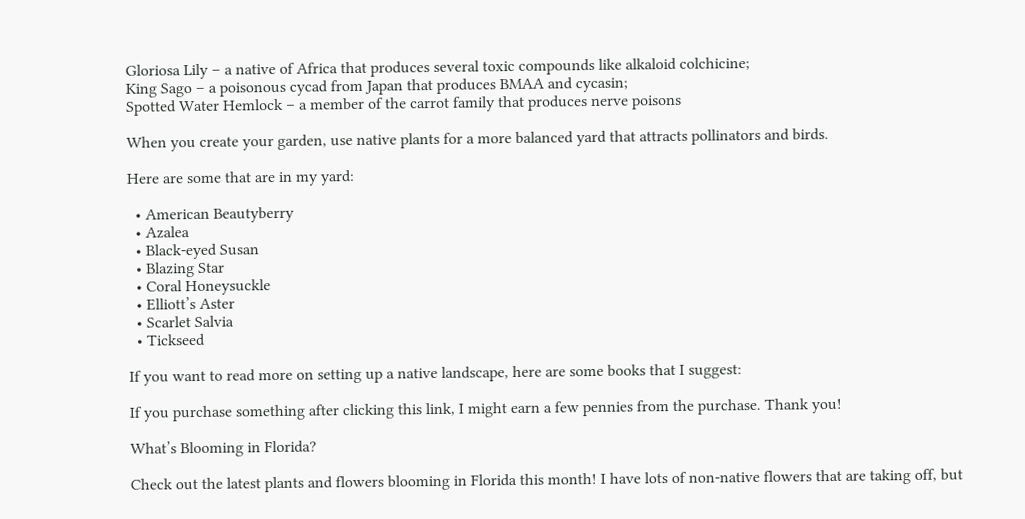Gloriosa Lily – a native of Africa that produces several toxic compounds like alkaloid colchicine;
King Sago – a poisonous cycad from Japan that produces BMAA and cycasin;
Spotted Water Hemlock – a member of the carrot family that produces nerve poisons

When you create your garden, use native plants for a more balanced yard that attracts pollinators and birds.

Here are some that are in my yard:

  • American Beautyberry
  • Azalea
  • Black-eyed Susan
  • Blazing Star
  • Coral Honeysuckle
  • Elliott’s Aster
  • Scarlet Salvia
  • Tickseed

If you want to read more on setting up a native landscape, here are some books that I suggest:

If you purchase something after clicking this link, I might earn a few pennies from the purchase. Thank you!

What’s Blooming in Florida?

Check out the latest plants and flowers blooming in Florida this month! I have lots of non-native flowers that are taking off, but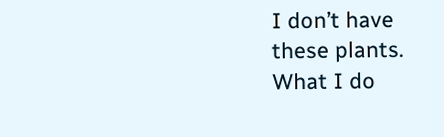I don’t have these plants. What I do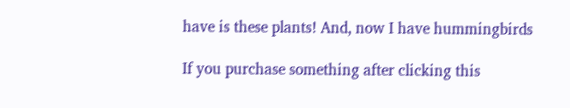have is these plants! And, now I have hummingbirds

If you purchase something after clicking this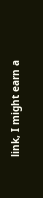link, I might earn a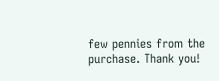few pennies from the purchase. Thank you!